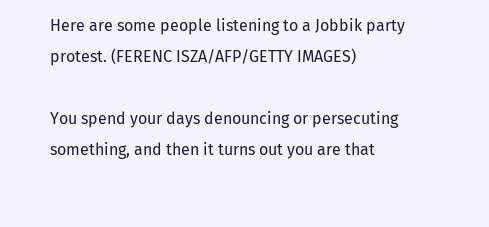Here are some people listening to a Jobbik party protest. (FERENC ISZA/AFP/GETTY IMAGES)

You spend your days denouncing or persecuting something, and then it turns out you are that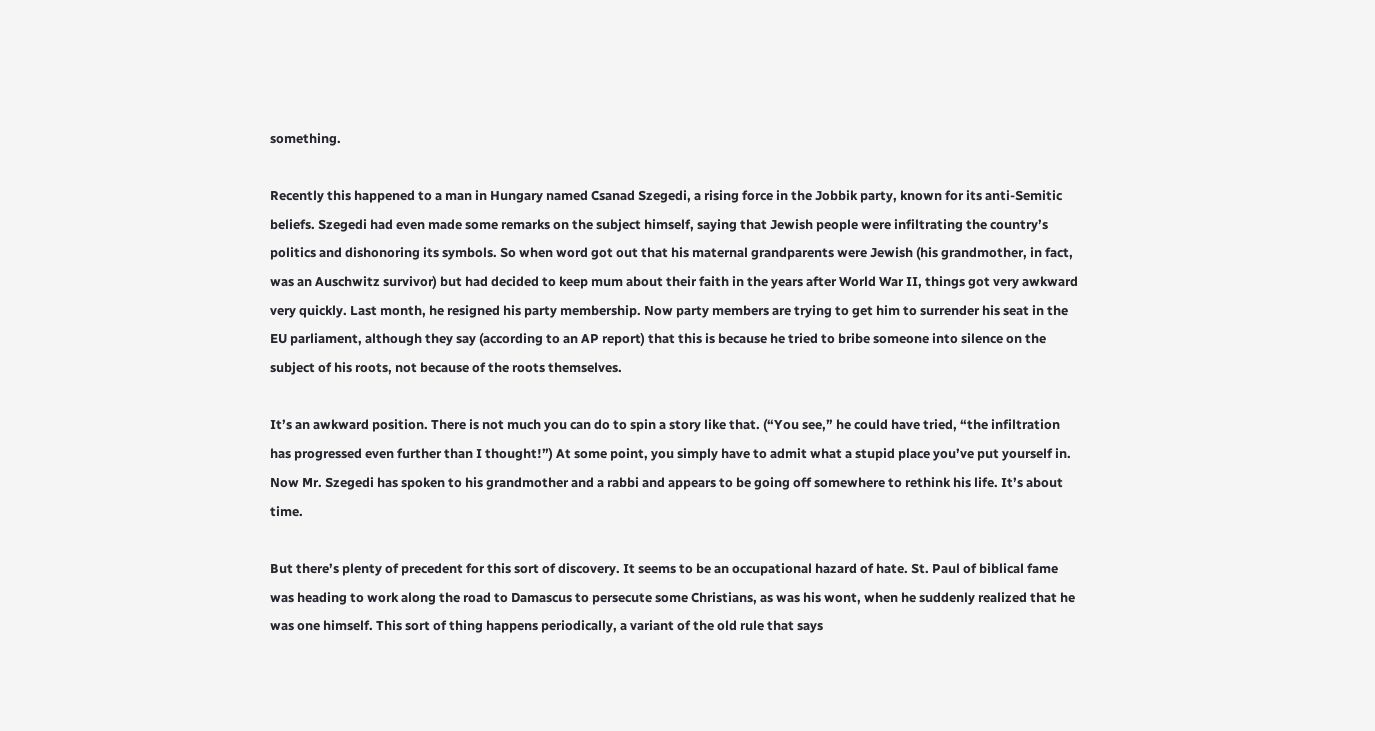something.

Recently this happened to a man in Hungary named Csanad Szegedi, a rising force in the Jobbik party, known for its anti-Semitic beliefs. Szegedi had even made some remarks on the subject himself, saying that Jewish people were infiltrating the country’s politics and dishonoring its symbols. So when word got out that his maternal grandparents were Jewish (his grandmother, in fact, was an Auschwitz survivor) but had decided to keep mum about their faith in the years after World War II, things got very awkward very quickly. Last month, he resigned his party membership. Now party members are trying to get him to surrender his seat in the EU parliament, although they say (according to an AP report) that this is because he tried to bribe someone into silence on the subject of his roots, not because of the roots themselves.

It’s an awkward position. There is not much you can do to spin a story like that. (“You see,” he could have tried, “the infiltration has progressed even further than I thought!”) At some point, you simply have to admit what a stupid place you’ve put yourself in. Now Mr. Szegedi has spoken to his grandmother and a rabbi and appears to be going off somewhere to rethink his life. It’s about time.

But there’s plenty of precedent for this sort of discovery. It seems to be an occupational hazard of hate. St. Paul of biblical fame was heading to work along the road to Damascus to persecute some Christians, as was his wont, when he suddenly realized that he was one himself. This sort of thing happens periodically, a variant of the old rule that says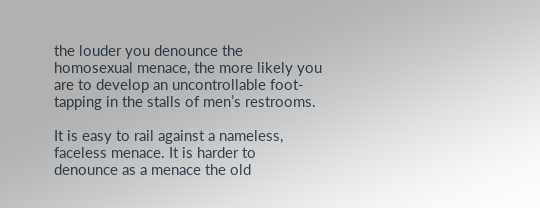the louder you denounce the homosexual menace, the more likely you are to develop an uncontrollable foot-tapping in the stalls of men’s restrooms.

It is easy to rail against a nameless, faceless menace. It is harder to denounce as a menace the old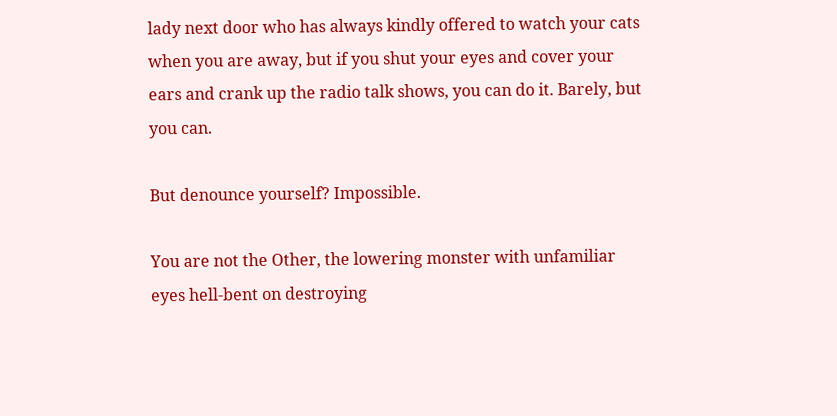lady next door who has always kindly offered to watch your cats when you are away, but if you shut your eyes and cover your ears and crank up the radio talk shows, you can do it. Barely, but you can.

But denounce yourself? Impossible.

You are not the Other, the lowering monster with unfamiliar eyes hell-bent on destroying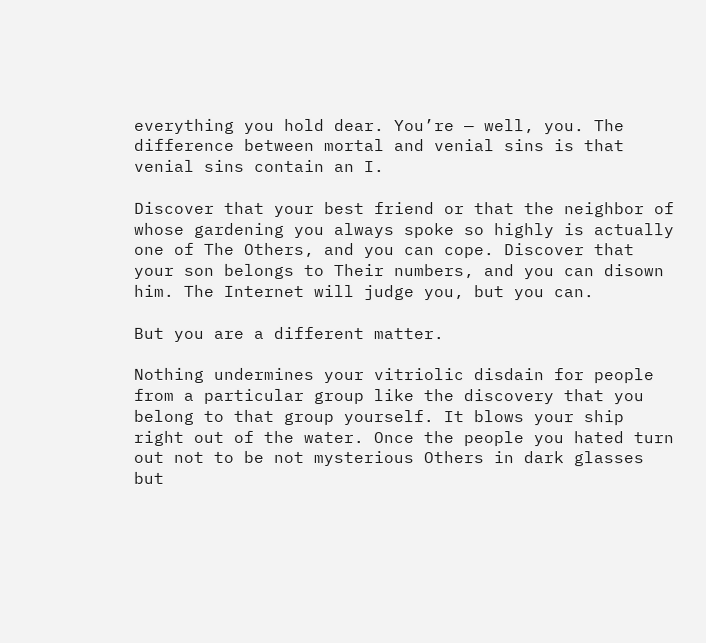everything you hold dear. You’re — well, you. The difference between mortal and venial sins is that venial sins contain an I.

Discover that your best friend or that the neighbor of whose gardening you always spoke so highly is actually one of The Others, and you can cope. Discover that your son belongs to Their numbers, and you can disown him. The Internet will judge you, but you can.

But you are a different matter.

Nothing undermines your vitriolic disdain for people from a particular group like the discovery that you belong to that group yourself. It blows your ship right out of the water. Once the people you hated turn out not to be not mysterious Others in dark glasses but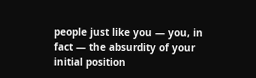people just like you — you, in fact — the absurdity of your initial position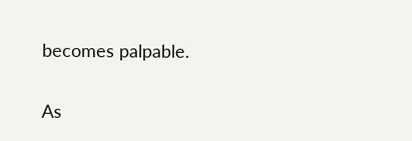becomes palpable.

As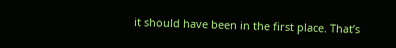it should have been in the first place. That’s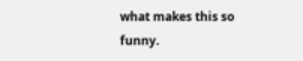what makes this so funny.